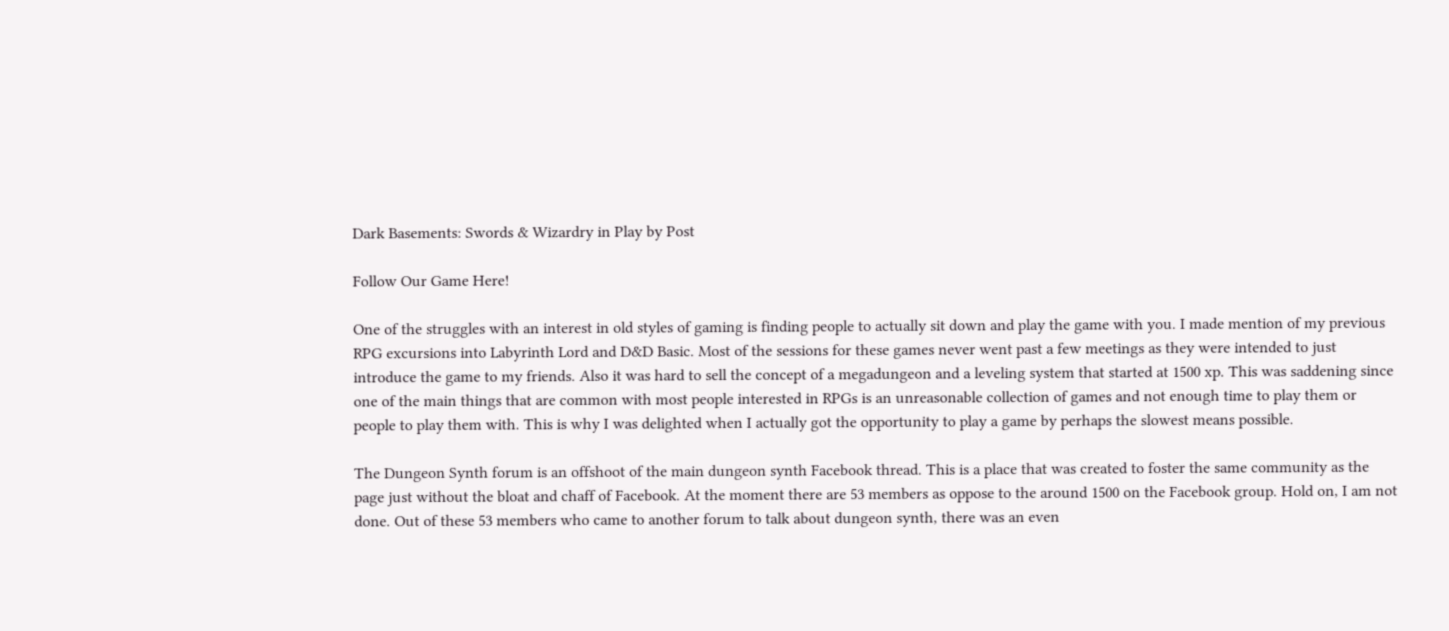Dark Basements: Swords & Wizardry in Play by Post

Follow Our Game Here!

One of the struggles with an interest in old styles of gaming is finding people to actually sit down and play the game with you. I made mention of my previous RPG excursions into Labyrinth Lord and D&D Basic. Most of the sessions for these games never went past a few meetings as they were intended to just introduce the game to my friends. Also it was hard to sell the concept of a megadungeon and a leveling system that started at 1500 xp. This was saddening since one of the main things that are common with most people interested in RPGs is an unreasonable collection of games and not enough time to play them or people to play them with. This is why I was delighted when I actually got the opportunity to play a game by perhaps the slowest means possible.

The Dungeon Synth forum is an offshoot of the main dungeon synth Facebook thread. This is a place that was created to foster the same community as the page just without the bloat and chaff of Facebook. At the moment there are 53 members as oppose to the around 1500 on the Facebook group. Hold on, I am not done. Out of these 53 members who came to another forum to talk about dungeon synth, there was an even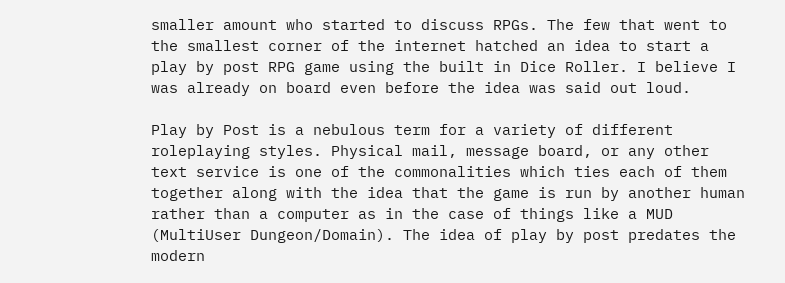smaller amount who started to discuss RPGs. The few that went to the smallest corner of the internet hatched an idea to start a play by post RPG game using the built in Dice Roller. I believe I was already on board even before the idea was said out loud.

Play by Post is a nebulous term for a variety of different roleplaying styles. Physical mail, message board, or any other text service is one of the commonalities which ties each of them together along with the idea that the game is run by another human rather than a computer as in the case of things like a MUD (MultiUser Dungeon/Domain). The idea of play by post predates the modern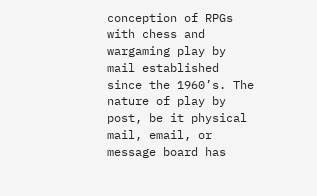conception of RPGs with chess and wargaming play by mail established since the 1960’s. The nature of play by post, be it physical mail, email, or message board has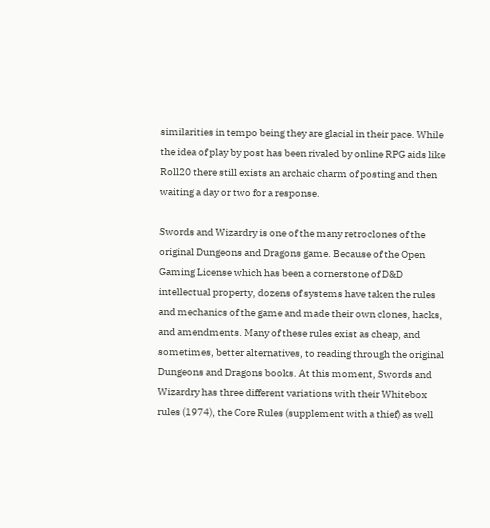similarities in tempo being they are glacial in their pace. While the idea of play by post has been rivaled by online RPG aids like Roll20 there still exists an archaic charm of posting and then waiting a day or two for a response.

Swords and Wizardry is one of the many retroclones of the original Dungeons and Dragons game. Because of the Open Gaming License which has been a cornerstone of D&D intellectual property, dozens of systems have taken the rules and mechanics of the game and made their own clones, hacks, and amendments. Many of these rules exist as cheap, and sometimes, better alternatives, to reading through the original Dungeons and Dragons books. At this moment, Swords and Wizardry has three different variations with their Whitebox rules (1974), the Core Rules (supplement with a thief) as well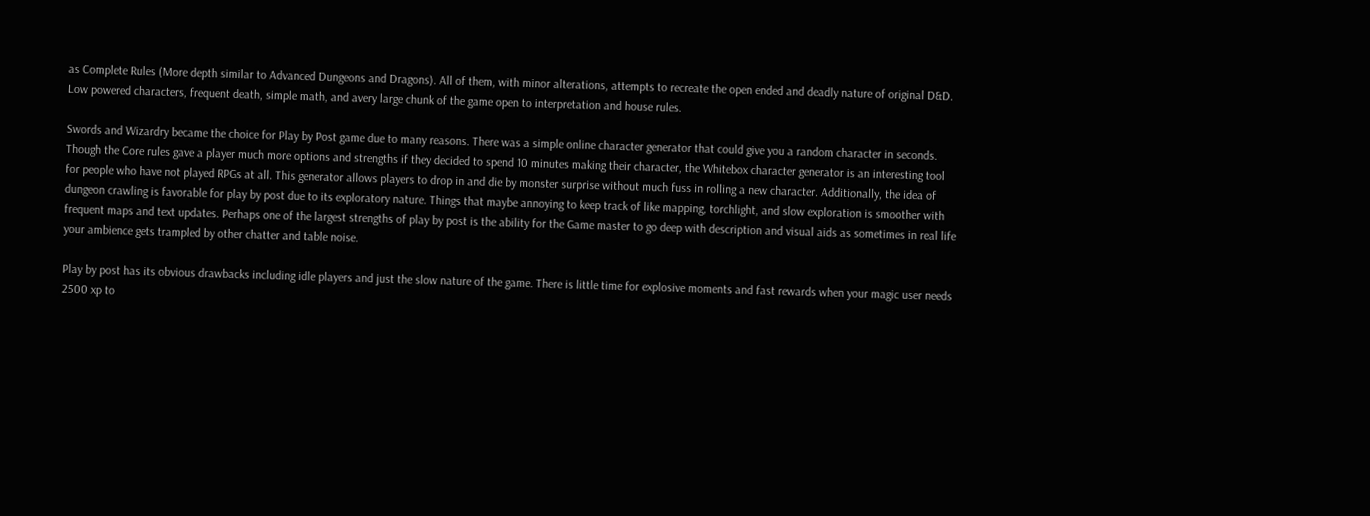as Complete Rules (More depth similar to Advanced Dungeons and Dragons). All of them, with minor alterations, attempts to recreate the open ended and deadly nature of original D&D. Low powered characters, frequent death, simple math, and avery large chunk of the game open to interpretation and house rules.

Swords and Wizardry became the choice for Play by Post game due to many reasons. There was a simple online character generator that could give you a random character in seconds. Though the Core rules gave a player much more options and strengths if they decided to spend 10 minutes making their character, the Whitebox character generator is an interesting tool for people who have not played RPGs at all. This generator allows players to drop in and die by monster surprise without much fuss in rolling a new character. Additionally, the idea of dungeon crawling is favorable for play by post due to its exploratory nature. Things that maybe annoying to keep track of like mapping, torchlight, and slow exploration is smoother with frequent maps and text updates. Perhaps one of the largest strengths of play by post is the ability for the Game master to go deep with description and visual aids as sometimes in real life your ambience gets trampled by other chatter and table noise.

Play by post has its obvious drawbacks including idle players and just the slow nature of the game. There is little time for explosive moments and fast rewards when your magic user needs 2500 xp to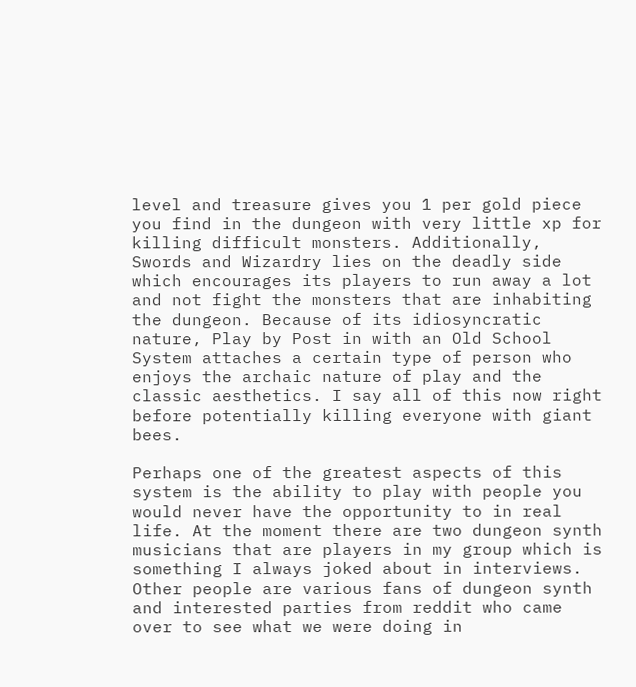level and treasure gives you 1 per gold piece you find in the dungeon with very little xp for killing difficult monsters. Additionally, Swords and Wizardry lies on the deadly side which encourages its players to run away a lot and not fight the monsters that are inhabiting the dungeon. Because of its idiosyncratic nature, Play by Post in with an Old School System attaches a certain type of person who enjoys the archaic nature of play and the classic aesthetics. I say all of this now right before potentially killing everyone with giant bees.

Perhaps one of the greatest aspects of this system is the ability to play with people you would never have the opportunity to in real life. At the moment there are two dungeon synth musicians that are players in my group which is something I always joked about in interviews. Other people are various fans of dungeon synth and interested parties from reddit who came over to see what we were doing in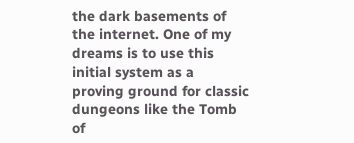the dark basements of the internet. One of my dreams is to use this initial system as a proving ground for classic dungeons like the Tomb of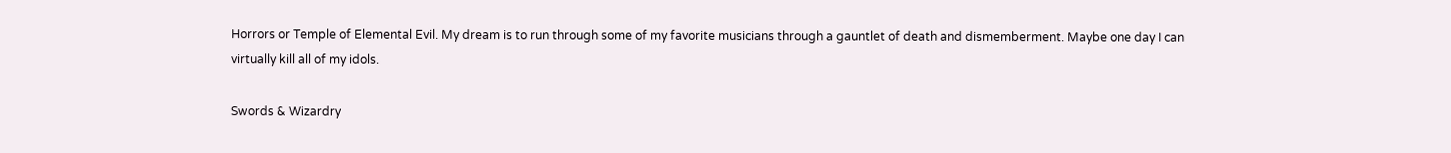Horrors or Temple of Elemental Evil. My dream is to run through some of my favorite musicians through a gauntlet of death and dismemberment. Maybe one day I can virtually kill all of my idols.

Swords & Wizardry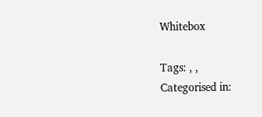Whitebox

Tags: , ,
Categorised in: